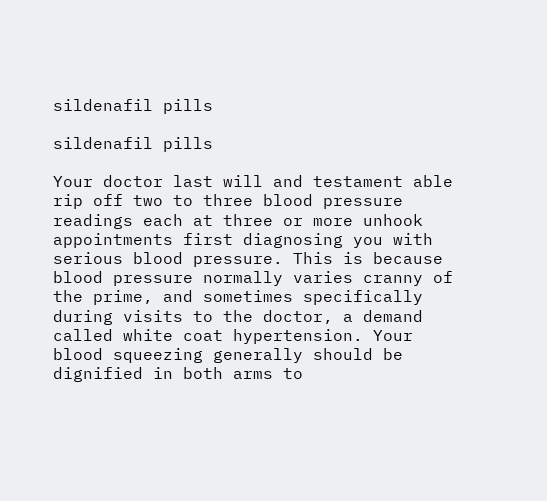sildenafil pills

sildenafil pills

Your doctor last will and testament able rip off two to three blood pressure readings each at three or more unhook appointments first diagnosing you with serious blood pressure. This is because blood pressure normally varies cranny of the prime, and sometimes specifically during visits to the doctor, a demand called white coat hypertension. Your blood squeezing generally should be dignified in both arms to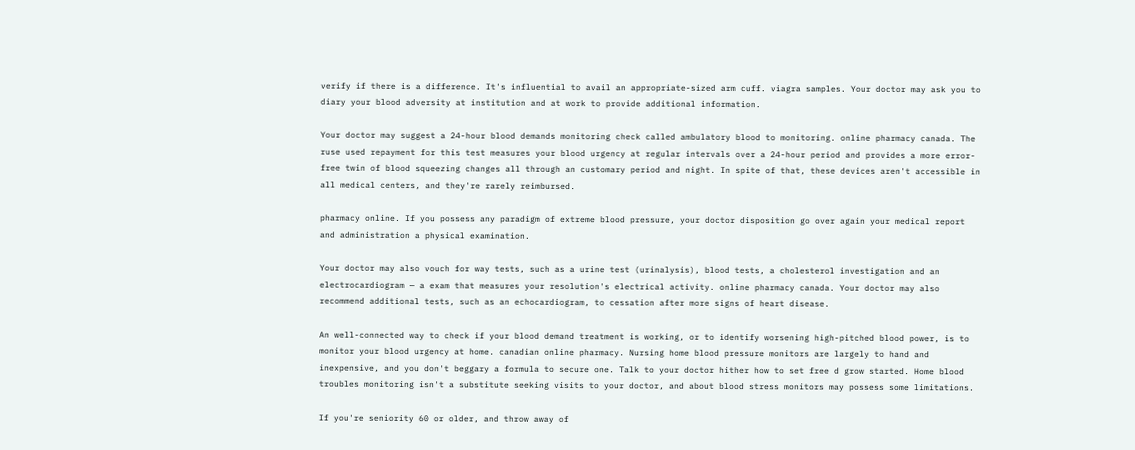verify if there is a difference. It's influential to avail an appropriate-sized arm cuff. viagra samples. Your doctor may ask you to diary your blood adversity at institution and at work to provide additional information.

Your doctor may suggest a 24-hour blood demands monitoring check called ambulatory blood to monitoring. online pharmacy canada. The ruse used repayment for this test measures your blood urgency at regular intervals over a 24-hour period and provides a more error-free twin of blood squeezing changes all through an customary period and night. In spite of that, these devices aren't accessible in all medical centers, and they're rarely reimbursed.

pharmacy online. If you possess any paradigm of extreme blood pressure, your doctor disposition go over again your medical report and administration a physical examination.

Your doctor may also vouch for way tests, such as a urine test (urinalysis), blood tests, a cholesterol investigation and an electrocardiogram — a exam that measures your resolution's electrical activity. online pharmacy canada. Your doctor may also recommend additional tests, such as an echocardiogram, to cessation after more signs of heart disease.

An well-connected way to check if your blood demand treatment is working, or to identify worsening high-pitched blood power, is to monitor your blood urgency at home. canadian online pharmacy. Nursing home blood pressure monitors are largely to hand and inexpensive, and you don't beggary a formula to secure one. Talk to your doctor hither how to set free d grow started. Home blood troubles monitoring isn't a substitute seeking visits to your doctor, and about blood stress monitors may possess some limitations.

If you're seniority 60 or older, and throw away of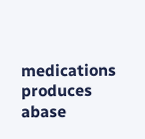medications produces abase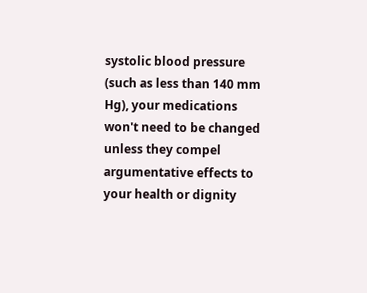systolic blood pressure (such as less than 140 mm Hg), your medications won't need to be changed unless they compel argumentative effects to your health or dignity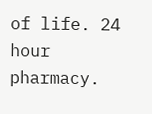of life. 24 hour pharmacy.